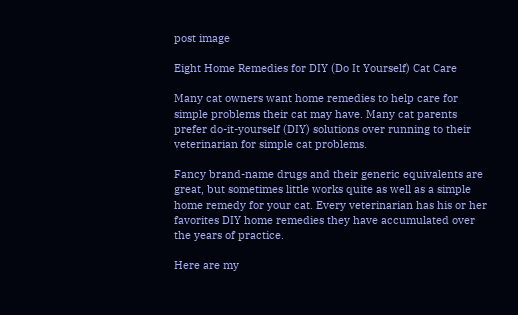post image

Eight Home Remedies for DIY (Do It Yourself) Cat Care

Many cat owners want home remedies to help care for simple problems their cat may have. Many cat parents prefer do-it-yourself (DIY) solutions over running to their veterinarian for simple cat problems.

Fancy brand-name drugs and their generic equivalents are great, but sometimes little works quite as well as a simple home remedy for your cat. Every veterinarian has his or her favorites DIY home remedies they have accumulated over the years of practice.

Here are my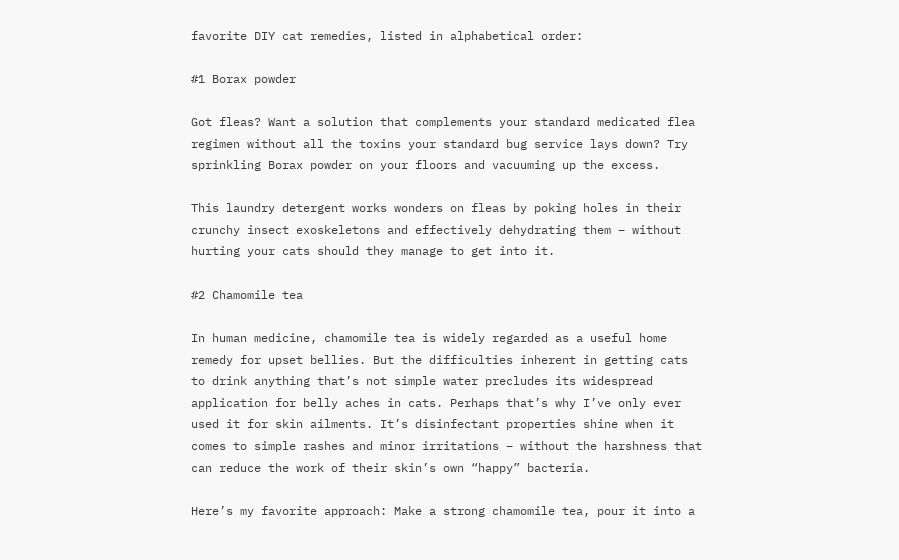favorite DIY cat remedies, listed in alphabetical order:

#1 Borax powder

Got fleas? Want a solution that complements your standard medicated flea regimen without all the toxins your standard bug service lays down? Try sprinkling Borax powder on your floors and vacuuming up the excess.

This laundry detergent works wonders on fleas by poking holes in their crunchy insect exoskeletons and effectively dehydrating them – without hurting your cats should they manage to get into it.

#2 Chamomile tea

In human medicine, chamomile tea is widely regarded as a useful home remedy for upset bellies. But the difficulties inherent in getting cats to drink anything that’s not simple water precludes its widespread application for belly aches in cats. Perhaps that’s why I’ve only ever used it for skin ailments. It’s disinfectant properties shine when it comes to simple rashes and minor irritations – without the harshness that can reduce the work of their skin’s own “happy” bacteria.

Here’s my favorite approach: Make a strong chamomile tea, pour it into a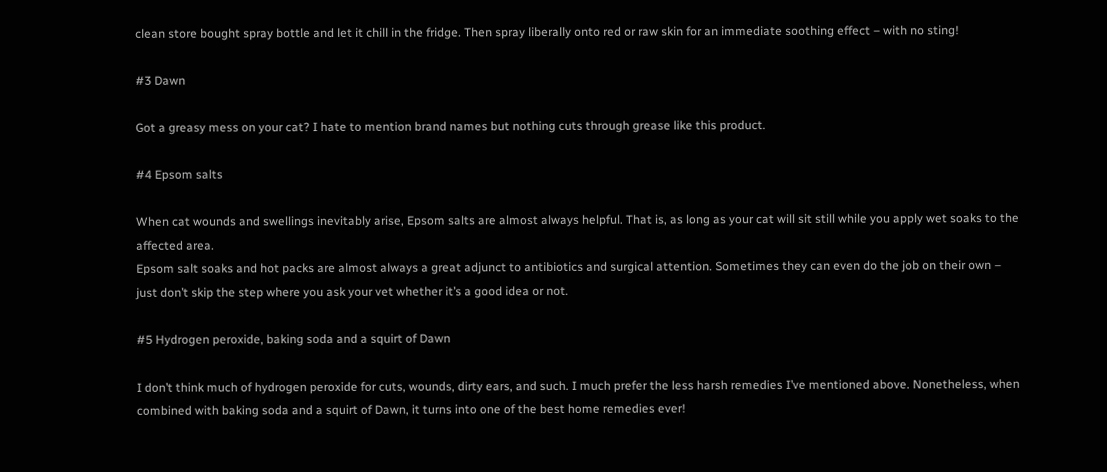clean store bought spray bottle and let it chill in the fridge. Then spray liberally onto red or raw skin for an immediate soothing effect – with no sting!

#3 Dawn

Got a greasy mess on your cat? I hate to mention brand names but nothing cuts through grease like this product.

#4 Epsom salts

When cat wounds and swellings inevitably arise, Epsom salts are almost always helpful. That is, as long as your cat will sit still while you apply wet soaks to the affected area.
Epsom salt soaks and hot packs are almost always a great adjunct to antibiotics and surgical attention. Sometimes they can even do the job on their own – just don’t skip the step where you ask your vet whether it’s a good idea or not.

#5 Hydrogen peroxide, baking soda and a squirt of Dawn

I don’t think much of hydrogen peroxide for cuts, wounds, dirty ears, and such. I much prefer the less harsh remedies I’ve mentioned above. Nonetheless, when combined with baking soda and a squirt of Dawn, it turns into one of the best home remedies ever!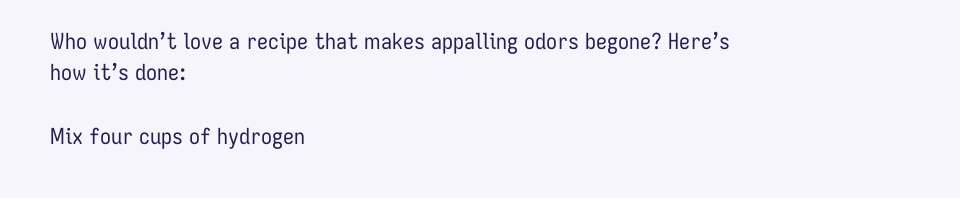Who wouldn’t love a recipe that makes appalling odors begone? Here’s how it’s done:

Mix four cups of hydrogen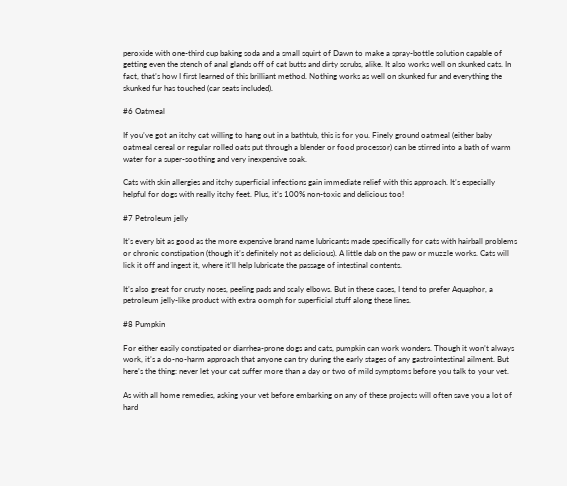peroxide with one-third cup baking soda and a small squirt of Dawn to make a spray-bottle solution capable of getting even the stench of anal glands off of cat butts and dirty scrubs, alike. It also works well on skunked cats. In fact, that’s how I first learned of this brilliant method. Nothing works as well on skunked fur and everything the skunked fur has touched (car seats included).

#6 Oatmeal

If you’ve got an itchy cat willing to hang out in a bathtub, this is for you. Finely ground oatmeal (either baby oatmeal cereal or regular rolled oats put through a blender or food processor) can be stirred into a bath of warm water for a super-soothing and very inexpensive soak.

Cats with skin allergies and itchy superficial infections gain immediate relief with this approach. It’s especially helpful for dogs with really itchy feet. Plus, it’s 100% non-toxic and delicious too!

#7 Petroleum jelly

It’s every bit as good as the more expensive brand name lubricants made specifically for cats with hairball problems or chronic constipation (though it’s definitely not as delicious). A little dab on the paw or muzzle works. Cats will lick it off and ingest it, where it’ll help lubricate the passage of intestinal contents.

It’s also great for crusty noses, peeling pads and scaly elbows. But in these cases, I tend to prefer Aquaphor, a petroleum jelly-like product with extra oomph for superficial stuff along these lines.

#8 Pumpkin

For either easily constipated or diarrhea-prone dogs and cats, pumpkin can work wonders. Though it won’t always work, it’s a do-no-harm approach that anyone can try during the early stages of any gastrointestinal ailment. But here’s the thing: never let your cat suffer more than a day or two of mild symptoms before you talk to your vet.

As with all home remedies, asking your vet before embarking on any of these projects will often save you a lot of hard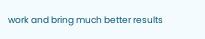work and bring much better results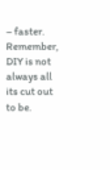– faster. Remember, DIY is not always all its cut out to be.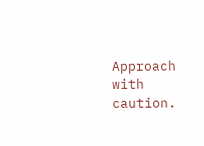Approach with caution.